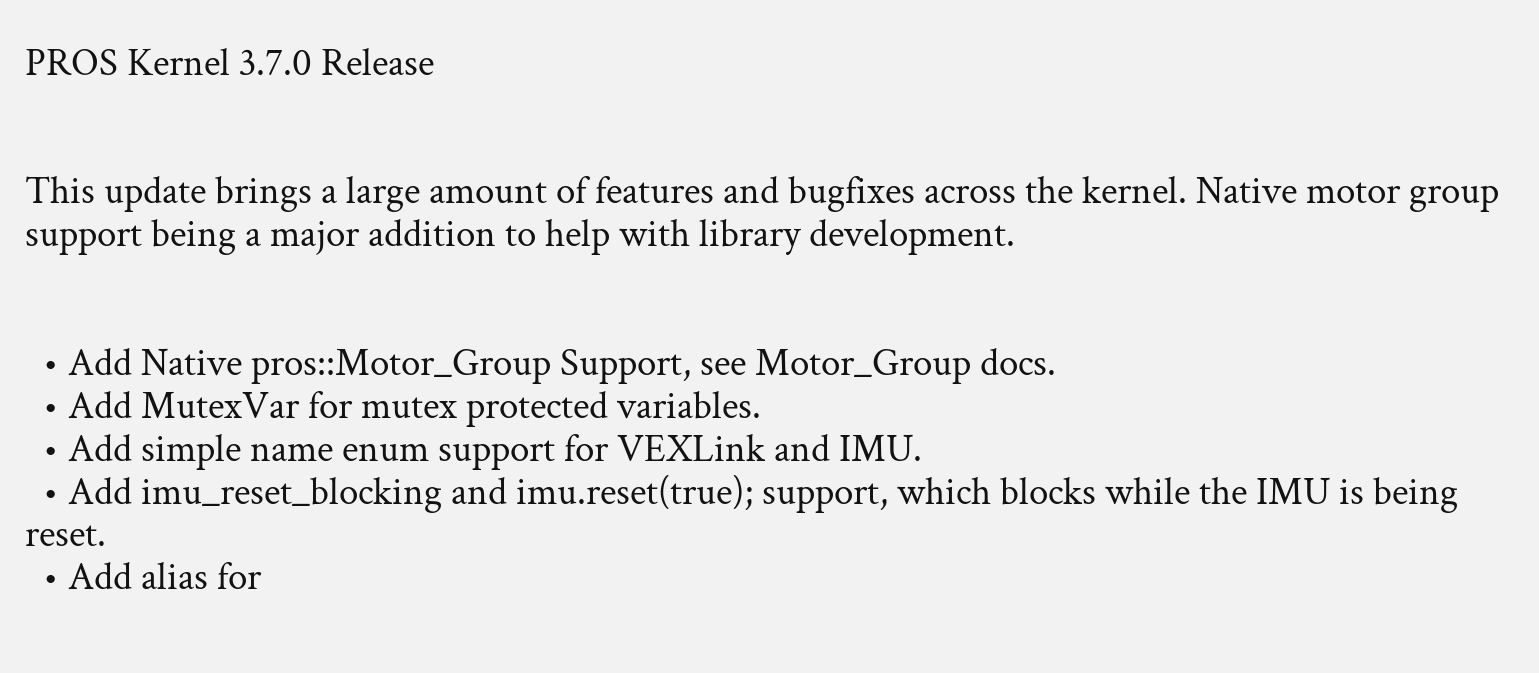PROS Kernel 3.7.0 Release


This update brings a large amount of features and bugfixes across the kernel. Native motor group support being a major addition to help with library development.


  • Add Native pros::Motor_Group Support, see Motor_Group docs.
  • Add MutexVar for mutex protected variables.
  • Add simple name enum support for VEXLink and IMU.
  • Add imu_reset_blocking and imu.reset(true); support, which blocks while the IMU is being reset.
  • Add alias for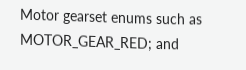Motor gearset enums such as MOTOR_GEAR_RED; and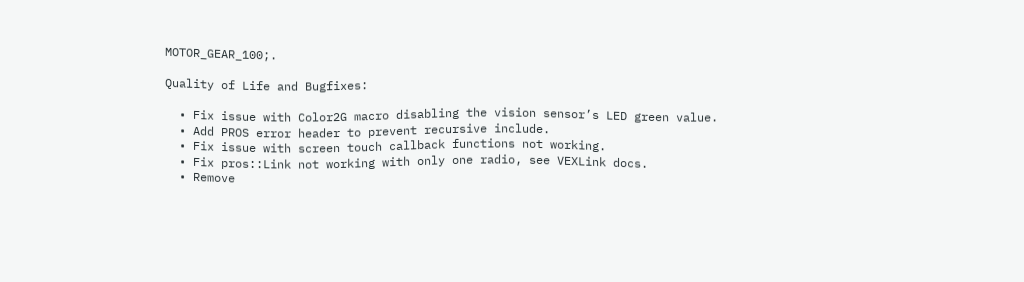MOTOR_GEAR_100;.

Quality of Life and Bugfixes:

  • Fix issue with Color2G macro disabling the vision sensor’s LED green value.
  • Add PROS error header to prevent recursive include.
  • Fix issue with screen touch callback functions not working.
  • Fix pros::Link not working with only one radio, see VEXLink docs.
  • Remove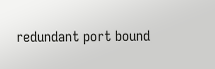redundant port bound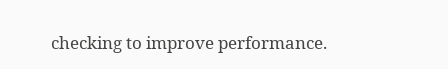checking to improve performance.